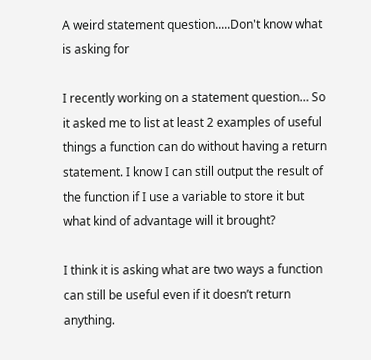A weird statement question.....Don't know what is asking for

I recently working on a statement question… So it asked me to list at least 2 examples of useful things a function can do without having a return statement. I know I can still output the result of the function if I use a variable to store it but what kind of advantage will it brought?

I think it is asking what are two ways a function can still be useful even if it doesn’t return anything.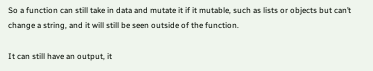So a function can still take in data and mutate it if it mutable, such as lists or objects but can’t change a string, and it will still be seen outside of the function.

It can still have an output, it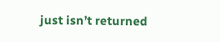just isn’t returned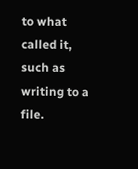to what called it, such as writing to a file.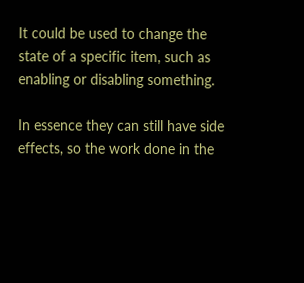It could be used to change the state of a specific item, such as enabling or disabling something.

In essence they can still have side effects, so the work done in the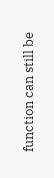function can still be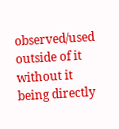observed/used outside of it without it being directly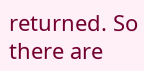returned. So there are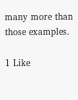many more than those examples.

1 Like